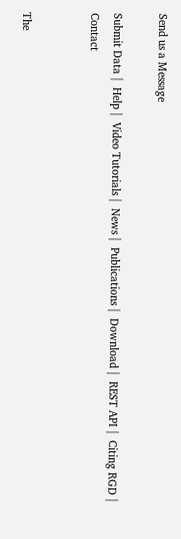Send us a Message

Submit Data |  Help |  Video Tutorials |  News |  Publications |  Download |  REST API |  Citing RGD |  Contact


The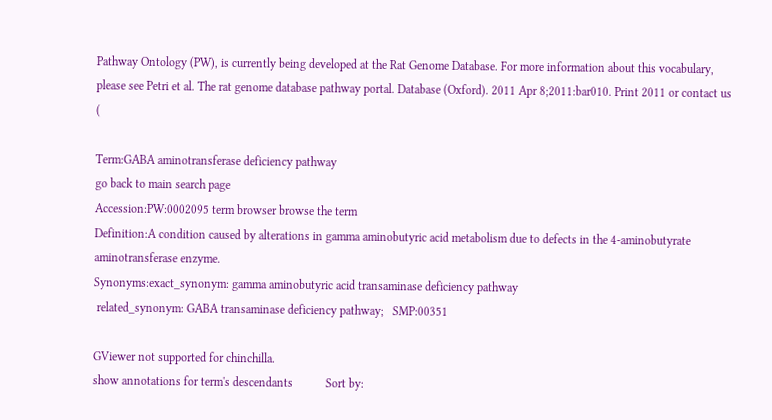Pathway Ontology (PW), is currently being developed at the Rat Genome Database. For more information about this vocabulary, please see Petri et al. The rat genome database pathway portal. Database (Oxford). 2011 Apr 8;2011:bar010. Print 2011 or contact us (

Term:GABA aminotransferase deficiency pathway
go back to main search page
Accession:PW:0002095 term browser browse the term
Definition:A condition caused by alterations in gamma aminobutyric acid metabolism due to defects in the 4-aminobutyrate aminotransferase enzyme.
Synonyms:exact_synonym: gamma aminobutyric acid transaminase deficiency pathway
 related_synonym: GABA transaminase deficiency pathway;   SMP:00351

GViewer not supported for chinchilla.
show annotations for term's descendants           Sort by: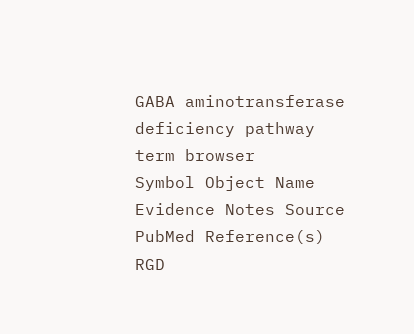GABA aminotransferase deficiency pathway term browser
Symbol Object Name Evidence Notes Source PubMed Reference(s) RGD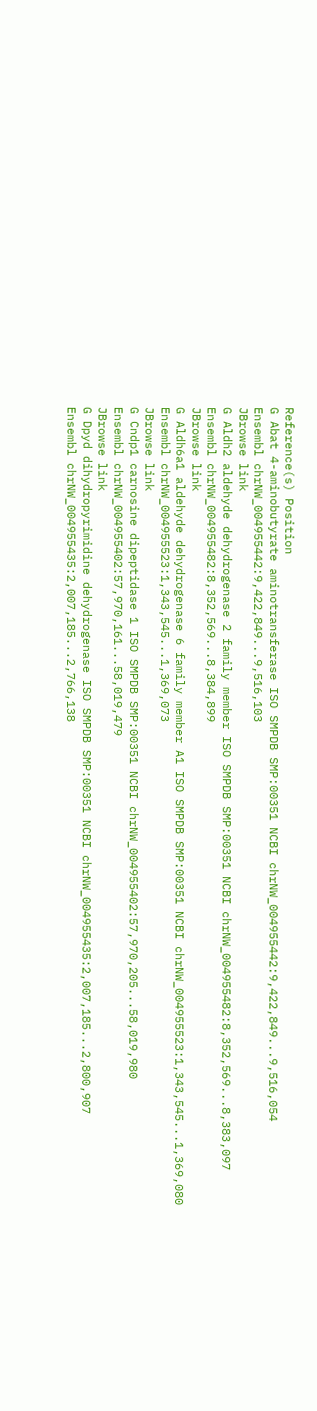Reference(s) Position
G Abat 4-aminobutyrate aminotransferase ISO SMPDB SMP:00351 NCBI chrNW_004955442:9,422,849...9,516,054
Ensembl chrNW_004955442:9,422,849...9,516,103
JBrowse link
G Aldh2 aldehyde dehydrogenase 2 family member ISO SMPDB SMP:00351 NCBI chrNW_004955482:8,352,569...8,383,097
Ensembl chrNW_004955482:8,352,569...8,384,899
JBrowse link
G Aldh6a1 aldehyde dehydrogenase 6 family member A1 ISO SMPDB SMP:00351 NCBI chrNW_004955523:1,343,545...1,369,080
Ensembl chrNW_004955523:1,343,545...1,369,073
JBrowse link
G Cndp1 carnosine dipeptidase 1 ISO SMPDB SMP:00351 NCBI chrNW_004955402:57,970,205...58,019,980
Ensembl chrNW_004955402:57,970,161...58,019,479
JBrowse link
G Dpyd dihydropyrimidine dehydrogenase ISO SMPDB SMP:00351 NCBI chrNW_004955435:2,007,185...2,800,907
Ensembl chrNW_004955435:2,007,185...2,766,138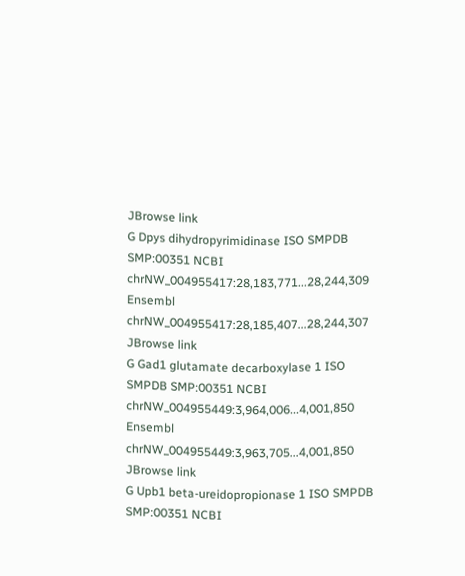JBrowse link
G Dpys dihydropyrimidinase ISO SMPDB SMP:00351 NCBI chrNW_004955417:28,183,771...28,244,309
Ensembl chrNW_004955417:28,185,407...28,244,307
JBrowse link
G Gad1 glutamate decarboxylase 1 ISO SMPDB SMP:00351 NCBI chrNW_004955449:3,964,006...4,001,850
Ensembl chrNW_004955449:3,963,705...4,001,850
JBrowse link
G Upb1 beta-ureidopropionase 1 ISO SMPDB SMP:00351 NCBI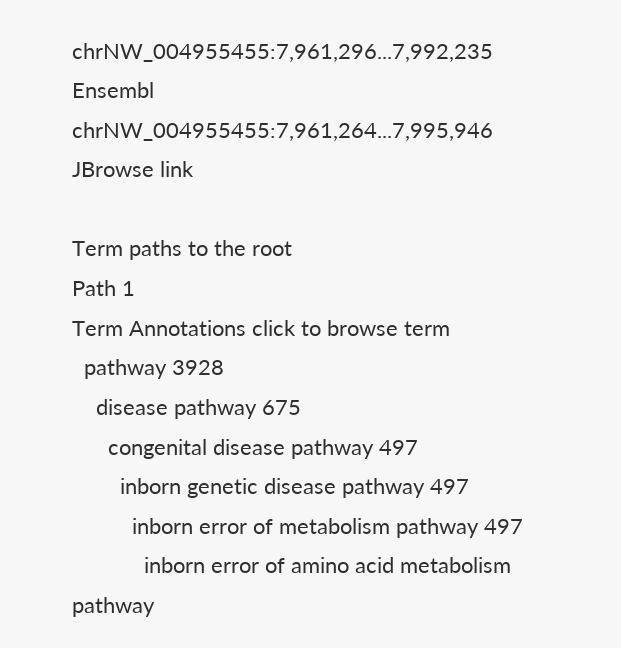chrNW_004955455:7,961,296...7,992,235
Ensembl chrNW_004955455:7,961,264...7,995,946
JBrowse link

Term paths to the root
Path 1
Term Annotations click to browse term
  pathway 3928
    disease pathway 675
      congenital disease pathway 497
        inborn genetic disease pathway 497
          inborn error of metabolism pathway 497
            inborn error of amino acid metabolism pathway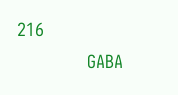216
              GABA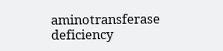aminotransferase deficiency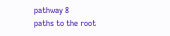pathway 8
paths to the root